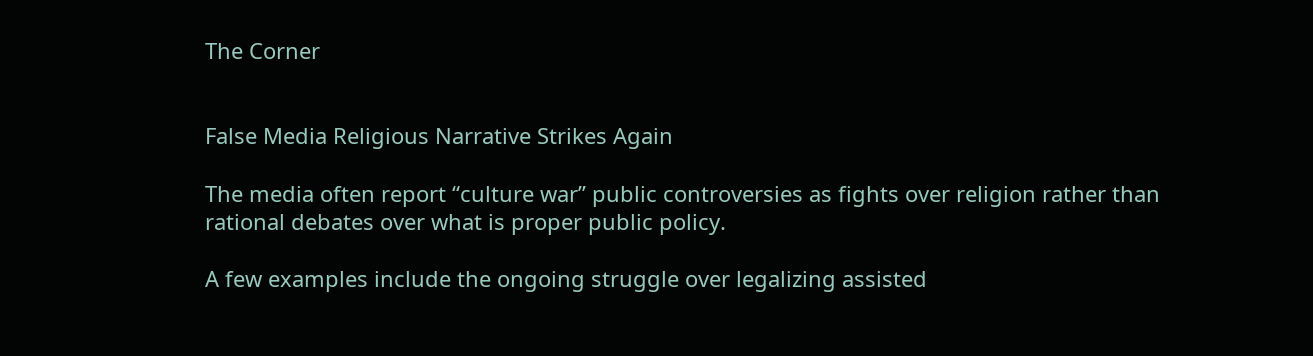The Corner


False Media Religious Narrative Strikes Again

The media often report “culture war” public controversies as fights over religion rather than rational debates over what is proper public policy.

A few examples include the ongoing struggle over legalizing assisted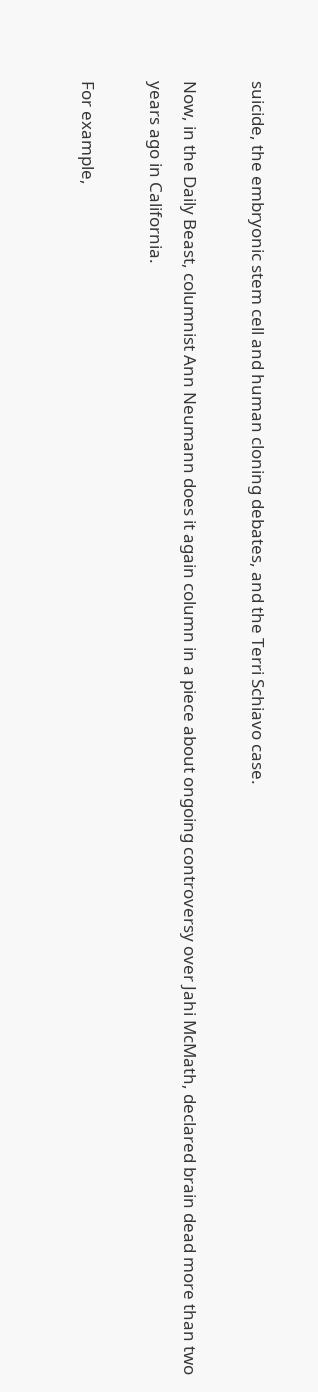suicide, the embryonic stem cell and human cloning debates, and the Terri Schiavo case.

Now, in the Daily Beast, columnist Ann Neumann does it again column in a piece about ongoing controversy over Jahi McMath, declared brain dead more than two years ago in California.

For example,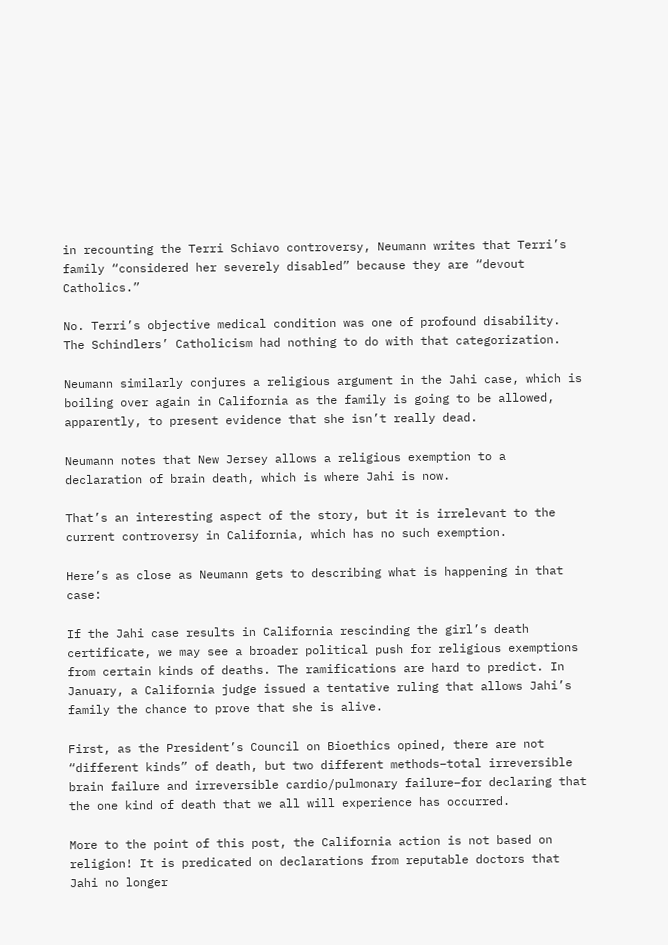in recounting the Terri Schiavo controversy, Neumann writes that Terri’s family “considered her severely disabled” because they are “devout Catholics.”

No. Terri’s objective medical condition was one of profound disability. The Schindlers’ Catholicism had nothing to do with that categorization.

Neumann similarly conjures a religious argument in the Jahi case, which is boiling over again in California as the family is going to be allowed, apparently, to present evidence that she isn’t really dead.

Neumann notes that New Jersey allows a religious exemption to a declaration of brain death, which is where Jahi is now.

That’s an interesting aspect of the story, but it is irrelevant to the current controversy in California, which has no such exemption.

Here’s as close as Neumann gets to describing what is happening in that case:

If the Jahi case results in California rescinding the girl’s death certificate, we may see a broader political push for religious exemptions from certain kinds of deaths. The ramifications are hard to predict. In January, a California judge issued a tentative ruling that allows Jahi’s family the chance to prove that she is alive.

First, as the President’s Council on Bioethics opined, there are not “different kinds” of death, but two different methods–total irreversible brain failure and irreversible cardio/pulmonary failure–for declaring that the one kind of death that we all will experience has occurred.

More to the point of this post, the California action is not based on religion! It is predicated on declarations from reputable doctors that Jahi no longer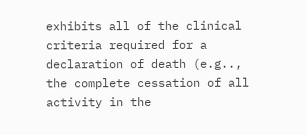exhibits all of the clinical criteria required for a declaration of death (e.g.., the complete cessation of all activity in the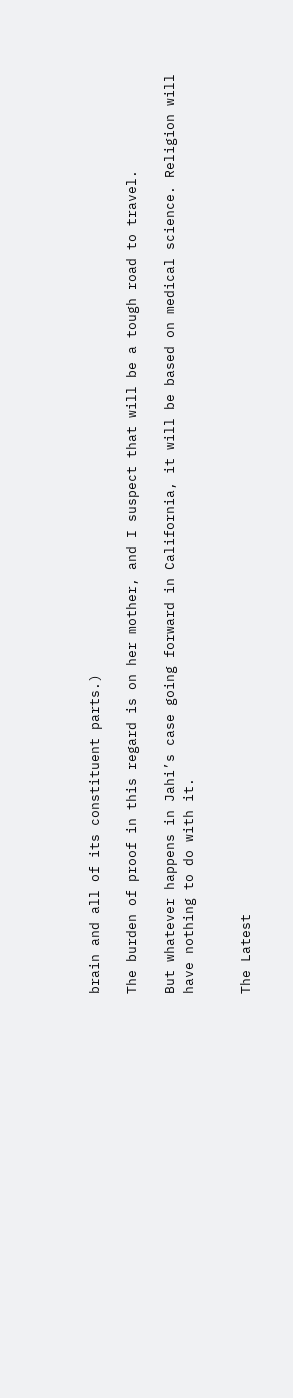brain and all of its constituent parts.)

The burden of proof in this regard is on her mother, and I suspect that will be a tough road to travel.

But whatever happens in Jahi’s case going forward in California, it will be based on medical science. Religion will have nothing to do with it.


The Latest